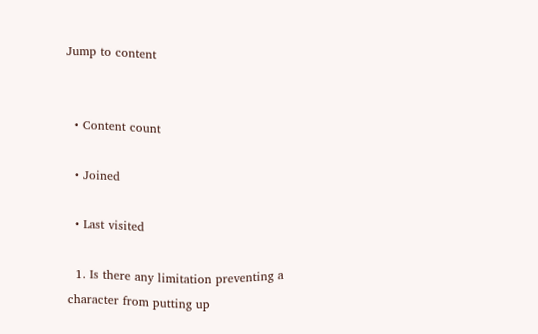Jump to content


  • Content count

  • Joined

  • Last visited

  1. Is there any limitation preventing a character from putting up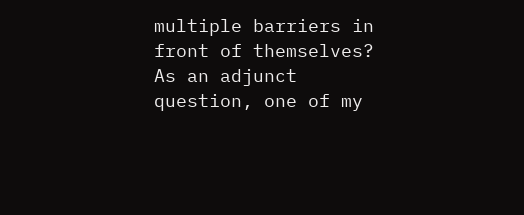multiple barriers in front of themselves? As an adjunct question, one of my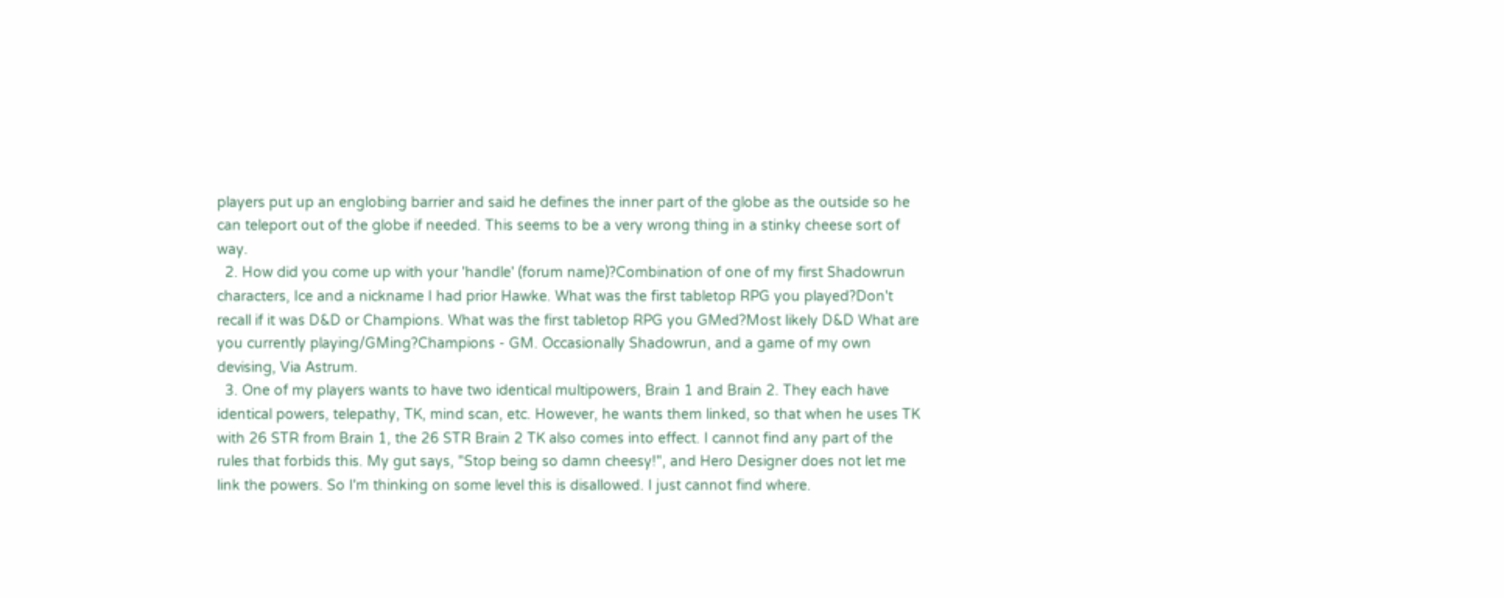players put up an englobing barrier and said he defines the inner part of the globe as the outside so he can teleport out of the globe if needed. This seems to be a very wrong thing in a stinky cheese sort of way.
  2. How did you come up with your 'handle' (forum name)?Combination of one of my first Shadowrun characters, Ice and a nickname I had prior Hawke. What was the first tabletop RPG you played?Don't recall if it was D&D or Champions. What was the first tabletop RPG you GMed?Most likely D&D What are you currently playing/GMing?Champions - GM. Occasionally Shadowrun, and a game of my own devising, Via Astrum.
  3. One of my players wants to have two identical multipowers, Brain 1 and Brain 2. They each have identical powers, telepathy, TK, mind scan, etc. However, he wants them linked, so that when he uses TK with 26 STR from Brain 1, the 26 STR Brain 2 TK also comes into effect. I cannot find any part of the rules that forbids this. My gut says, "Stop being so damn cheesy!", and Hero Designer does not let me link the powers. So I'm thinking on some level this is disallowed. I just cannot find where.